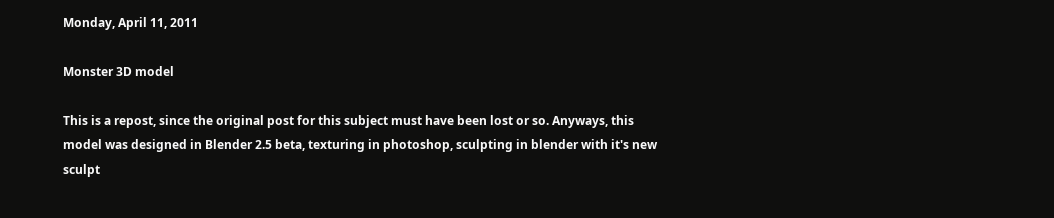Monday, April 11, 2011

Monster 3D model

This is a repost, since the original post for this subject must have been lost or so. Anyways, this model was designed in Blender 2.5 beta, texturing in photoshop, sculpting in blender with it's new sculpt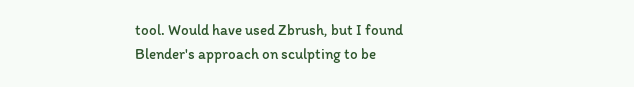tool. Would have used Zbrush, but I found Blender's approach on sculpting to be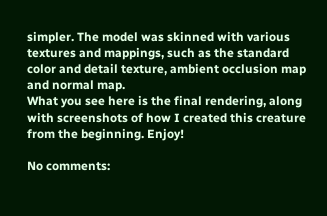simpler. The model was skinned with various textures and mappings, such as the standard color and detail texture, ambient occlusion map and normal map.
What you see here is the final rendering, along with screenshots of how I created this creature from the beginning. Enjoy!

No comments: